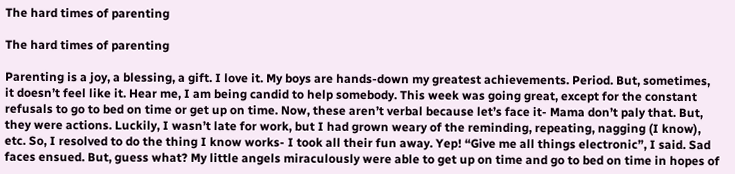The hard times of parenting

The hard times of parenting

Parenting is a joy, a blessing, a gift. I love it. My boys are hands-down my greatest achievements. Period. But, sometimes, it doesn’t feel like it. Hear me, I am being candid to help somebody. This week was going great, except for the constant refusals to go to bed on time or get up on time. Now, these aren’t verbal because let’s face it- Mama don’t paly that. But, they were actions. Luckily, I wasn’t late for work, but I had grown weary of the reminding, repeating, nagging (I know), etc. So, I resolved to do the thing I know works- I took all their fun away. Yep! “Give me all things electronic”, I said. Sad faces ensued. But, guess what? My little angels miraculously were able to get up on time and go to bed on time in hopes of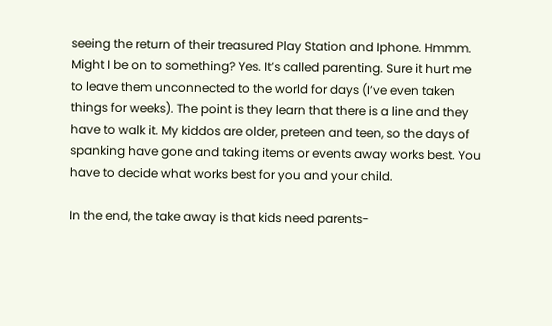seeing the return of their treasured Play Station and Iphone. Hmmm. Might I be on to something? Yes. It’s called parenting. Sure it hurt me to leave them unconnected to the world for days (I’ve even taken things for weeks). The point is they learn that there is a line and they have to walk it. My kiddos are older, preteen and teen, so the days of spanking have gone and taking items or events away works best. You have to decide what works best for you and your child.

In the end, the take away is that kids need parents-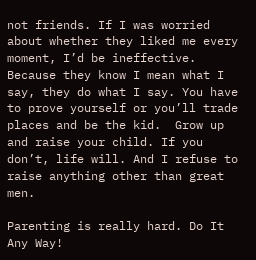not friends. If I was worried about whether they liked me every moment, I’d be ineffective. Because they know I mean what I say, they do what I say. You have to prove yourself or you’ll trade places and be the kid.  Grow up and raise your child. If you don’t, life will. And I refuse to raise anything other than great men.

Parenting is really hard. Do It Any Way!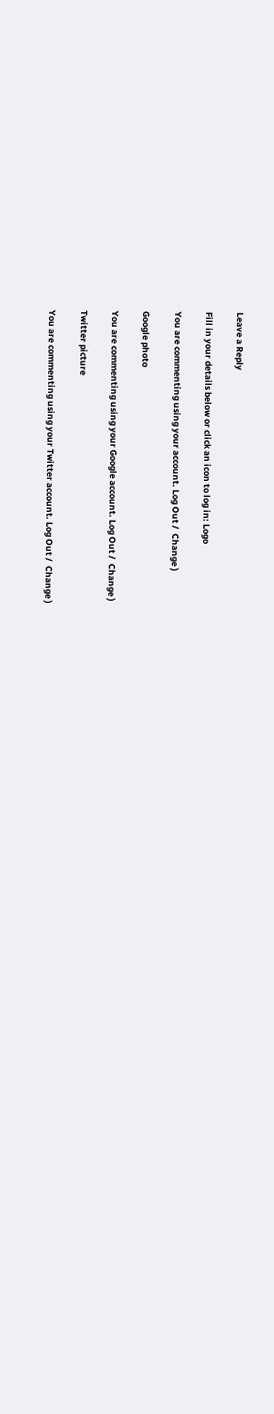Leave a Reply

Fill in your details below or click an icon to log in: Logo

You are commenting using your account. Log Out /  Change )

Google photo

You are commenting using your Google account. Log Out /  Change )

Twitter picture

You are commenting using your Twitter account. Log Out /  Change )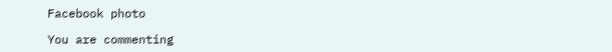Facebook photo

You are commenting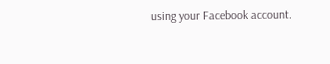using your Facebook account.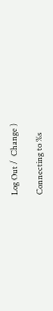Log Out /  Change )

Connecting to %s